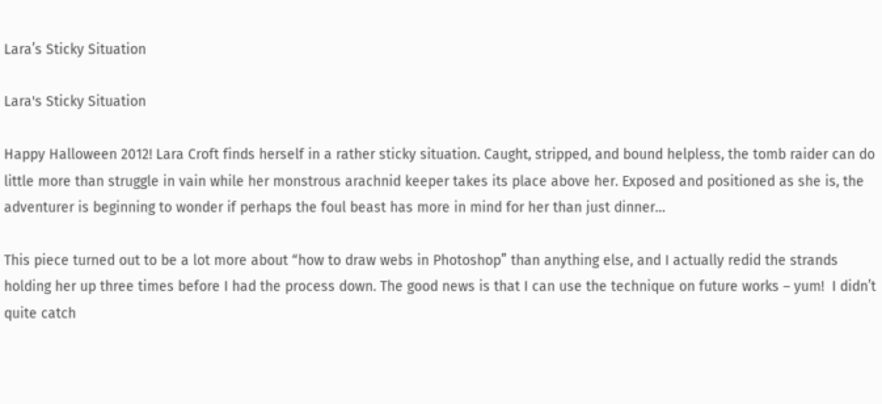Lara’s Sticky Situation

Lara's Sticky Situation

Happy Halloween 2012! Lara Croft finds herself in a rather sticky situation. Caught, stripped, and bound helpless, the tomb raider can do little more than struggle in vain while her monstrous arachnid keeper takes its place above her. Exposed and positioned as she is, the adventurer is beginning to wonder if perhaps the foul beast has more in mind for her than just dinner…

This piece turned out to be a lot more about “how to draw webs in Photoshop” than anything else, and I actually redid the strands holding her up three times before I had the process down. The good news is that I can use the technique on future works – yum!  I didn’t quite catch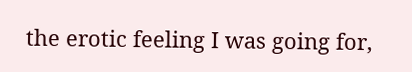the erotic feeling I was going for,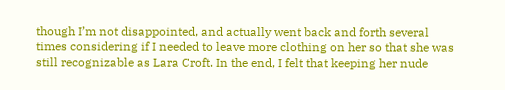though I’m not disappointed, and actually went back and forth several times considering if I needed to leave more clothing on her so that she was still recognizable as Lara Croft. In the end, I felt that keeping her nude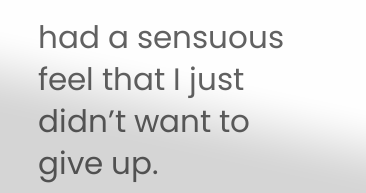had a sensuous feel that I just didn’t want to give up.